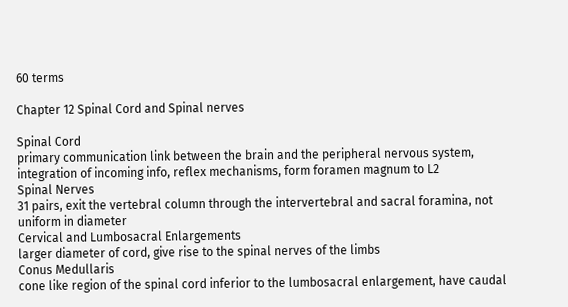60 terms

Chapter 12 Spinal Cord and Spinal nerves

Spinal Cord
primary communication link between the brain and the peripheral nervous system, integration of incoming info, reflex mechanisms, form foramen magnum to L2
Spinal Nerves
31 pairs, exit the vertebral column through the intervertebral and sacral foramina, not uniform in diameter
Cervical and Lumbosacral Enlargements
larger diameter of cord, give rise to the spinal nerves of the limbs
Conus Medullaris
cone like region of the spinal cord inferior to the lumbosacral enlargement, have caudal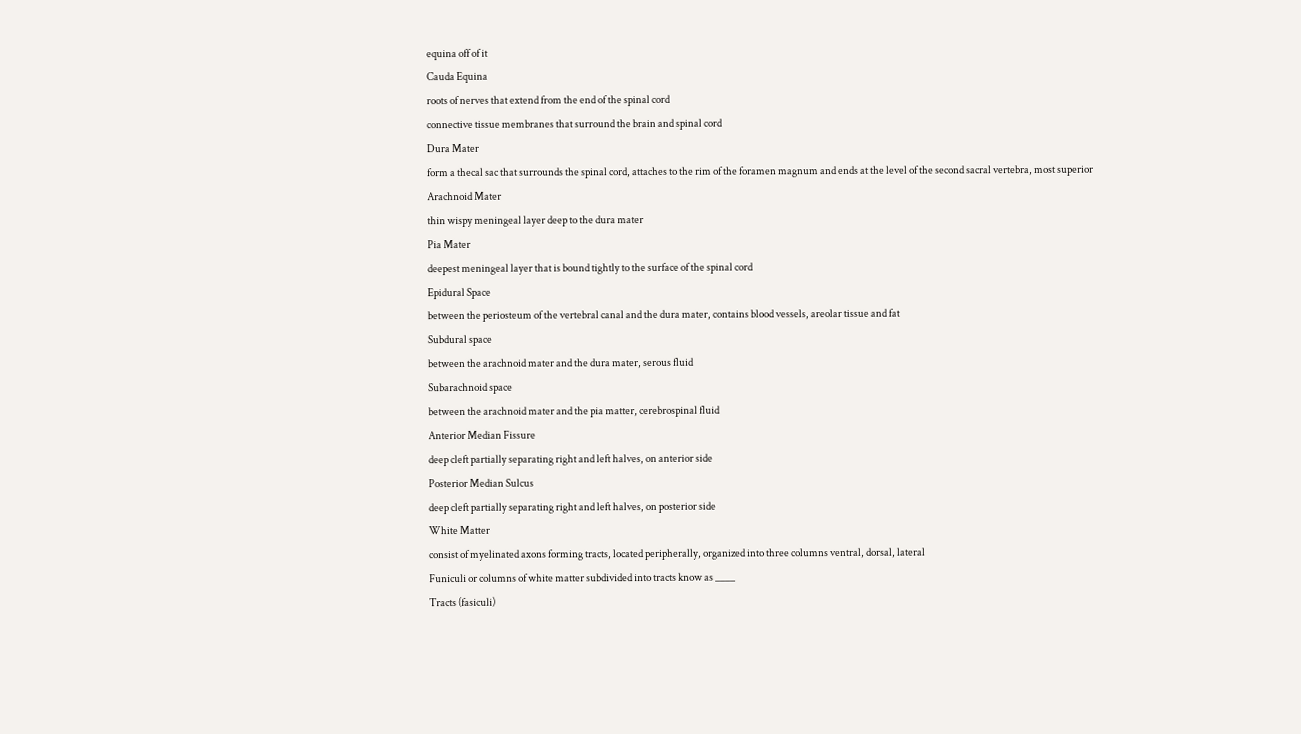equina off of it
Cauda Equina
roots of nerves that extend from the end of the spinal cord
connective tissue membranes that surround the brain and spinal cord
Dura Mater
form a thecal sac that surrounds the spinal cord, attaches to the rim of the foramen magnum and ends at the level of the second sacral vertebra, most superior
Arachnoid Mater
thin wispy meningeal layer deep to the dura mater
Pia Mater
deepest meningeal layer that is bound tightly to the surface of the spinal cord
Epidural Space
between the periosteum of the vertebral canal and the dura mater, contains blood vessels, areolar tissue and fat
Subdural space
between the arachnoid mater and the dura mater, serous fluid
Subarachnoid space
between the arachnoid mater and the pia matter, cerebrospinal fluid
Anterior Median Fissure
deep cleft partially separating right and left halves, on anterior side
Posterior Median Sulcus
deep cleft partially separating right and left halves, on posterior side
White Matter
consist of myelinated axons forming tracts, located peripherally, organized into three columns ventral, dorsal, lateral
Funiculi or columns of white matter subdivided into tracts know as ____
Tracts (fasiculi)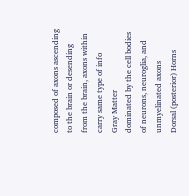composed of axons ascending to the brain or desending from the brain, axons within carry same type of info
Gray Matter
dominated by the cell bodies of neurons, neuroglia, and unmyelinated axons
Dorsal (posterior) Horns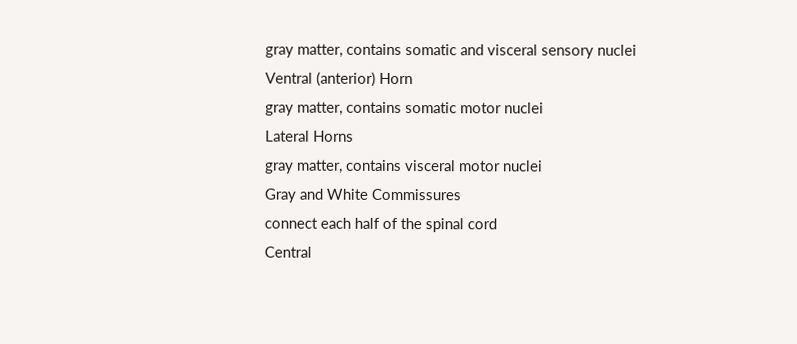gray matter, contains somatic and visceral sensory nuclei
Ventral (anterior) Horn
gray matter, contains somatic motor nuclei
Lateral Horns
gray matter, contains visceral motor nuclei
Gray and White Commissures
connect each half of the spinal cord
Central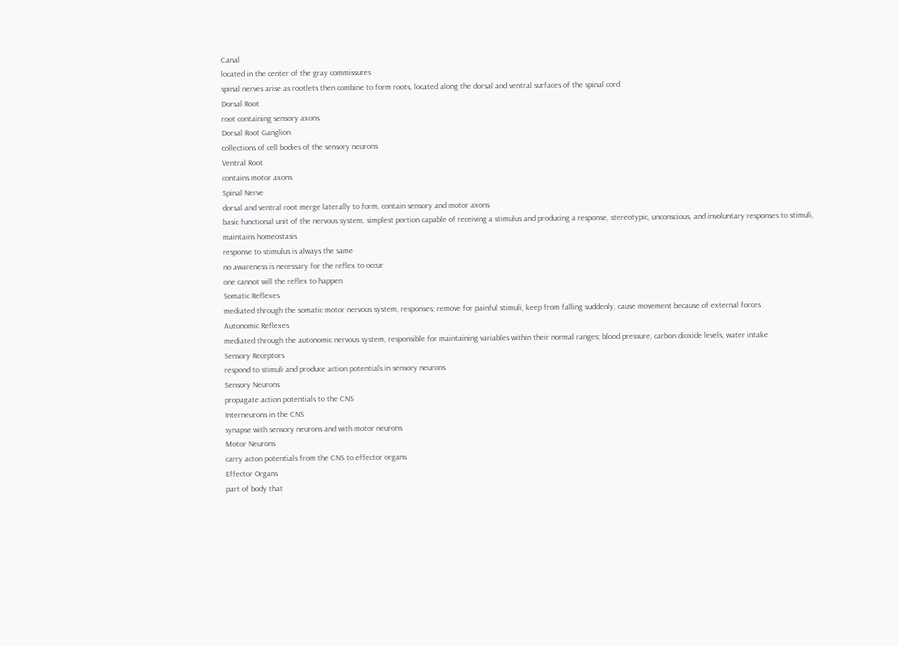Canal
located in the center of the gray commissures
spinal nerves arise as rootlets then combine to form roots, located along the dorsal and ventral surfaces of the spinal cord
Dorsal Root
root containing sensory axons
Dorsal Root Ganglion
collections of cell bodies of the sensory neurons
Ventral Root
contains motor axons
Spinal Nerve
dorsal and ventral root merge laterally to form, contain sensory and motor axons
basic functional unit of the nervous system, simplest portion capable of receiving a stimulus and producing a response, stereotypic, unconscious, and involuntary responses to stimuli, maintains homeostasis
response to stimulus is always the same
no awareness is necessary for the reflex to occur
one cannot will the reflex to happen
Somatic Reflexes
mediated through the somatic motor nervous system, responses; remove for painful stimuli, keep from falling suddenly, cause movement because of external forces
Autonomic Reflexes
mediated through the autonomic nervous system, responsible for maintaining variables within their normal ranges; blood pressure, carbon dioxide levels, water intake
Sensory Receptors
respond to stimuli and produce action potentials in sensory neurons
Sensory Neurons
propagate action potentials to the CNS
Interneurons in the CNS
synapse with sensory neurons and with motor neurons
Motor Neurons
carry acton potentials from the CNS to effector organs
Effector Organs
part of body that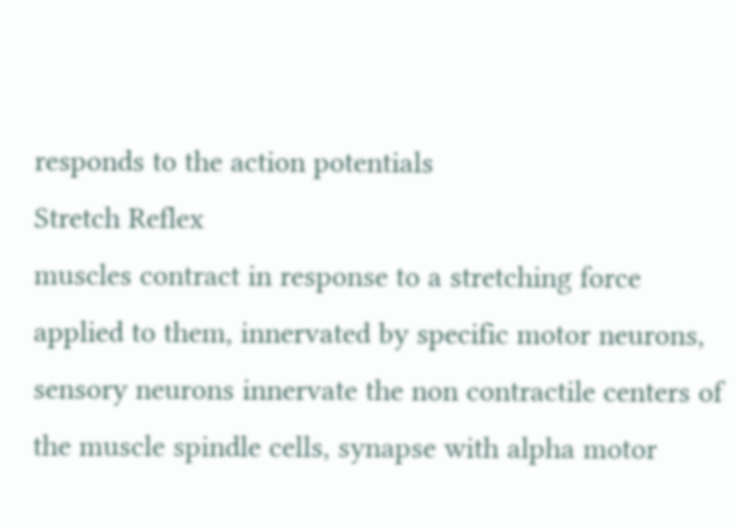responds to the action potentials
Stretch Reflex
muscles contract in response to a stretching force applied to them, innervated by specific motor neurons, sensory neurons innervate the non contractile centers of the muscle spindle cells, synapse with alpha motor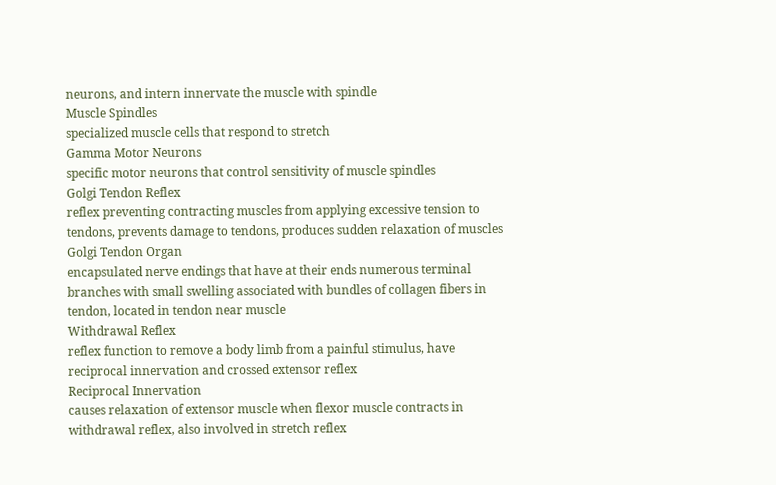neurons, and intern innervate the muscle with spindle
Muscle Spindles
specialized muscle cells that respond to stretch
Gamma Motor Neurons
specific motor neurons that control sensitivity of muscle spindles
Golgi Tendon Reflex
reflex preventing contracting muscles from applying excessive tension to tendons, prevents damage to tendons, produces sudden relaxation of muscles
Golgi Tendon Organ
encapsulated nerve endings that have at their ends numerous terminal branches with small swelling associated with bundles of collagen fibers in tendon, located in tendon near muscle
Withdrawal Reflex
reflex function to remove a body limb from a painful stimulus, have reciprocal innervation and crossed extensor reflex
Reciprocal Innervation
causes relaxation of extensor muscle when flexor muscle contracts in withdrawal reflex, also involved in stretch reflex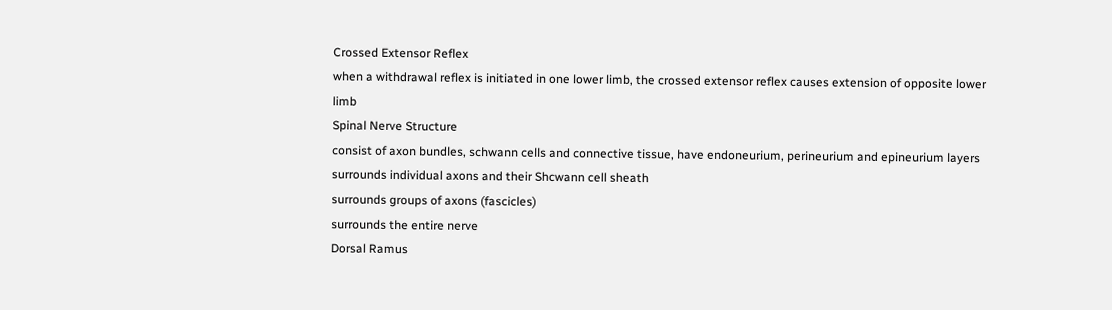Crossed Extensor Reflex
when a withdrawal reflex is initiated in one lower limb, the crossed extensor reflex causes extension of opposite lower limb
Spinal Nerve Structure
consist of axon bundles, schwann cells and connective tissue, have endoneurium, perineurium and epineurium layers
surrounds individual axons and their Shcwann cell sheath
surrounds groups of axons (fascicles)
surrounds the entire nerve
Dorsal Ramus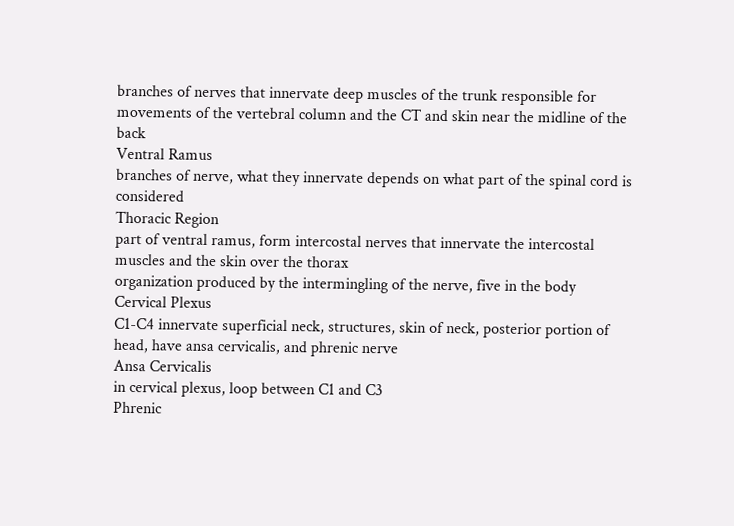branches of nerves that innervate deep muscles of the trunk responsible for movements of the vertebral column and the CT and skin near the midline of the back
Ventral Ramus
branches of nerve, what they innervate depends on what part of the spinal cord is considered
Thoracic Region
part of ventral ramus, form intercostal nerves that innervate the intercostal muscles and the skin over the thorax
organization produced by the intermingling of the nerve, five in the body
Cervical Plexus
C1-C4 innervate superficial neck, structures, skin of neck, posterior portion of head, have ansa cervicalis, and phrenic nerve
Ansa Cervicalis
in cervical plexus, loop between C1 and C3
Phrenic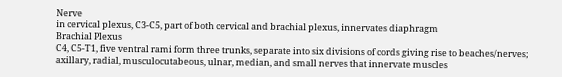Nerve
in cervical plexus, C3-C5, part of both cervical and brachial plexus, innervates diaphragm
Brachial Plexus
C4, C5-T1, five ventral rami form three trunks, separate into six divisions of cords giving rise to beaches/nerves; axillary, radial, musculocutabeous, ulnar, median, and small nerves that innervate muscles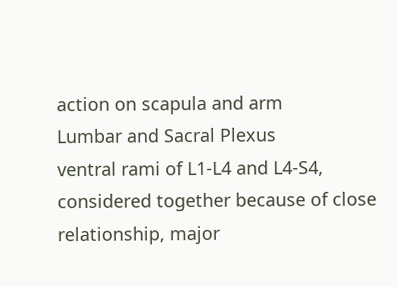action on scapula and arm
Lumbar and Sacral Plexus
ventral rami of L1-L4 and L4-S4, considered together because of close relationship, major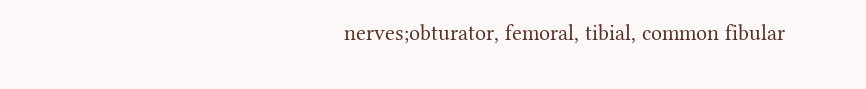nerves;obturator, femoral, tibial, common fibular